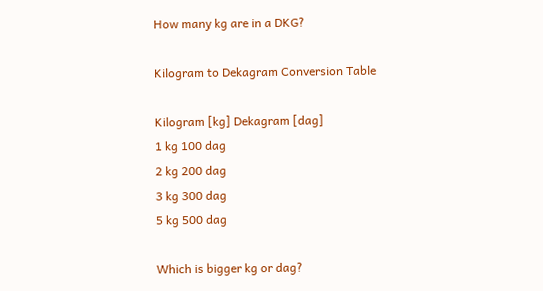How many kg are in a DKG?

Kilogram to Dekagram Conversion Table

Kilogram [kg] Dekagram [dag]
1 kg 100 dag
2 kg 200 dag
3 kg 300 dag
5 kg 500 dag

Which is bigger kg or dag?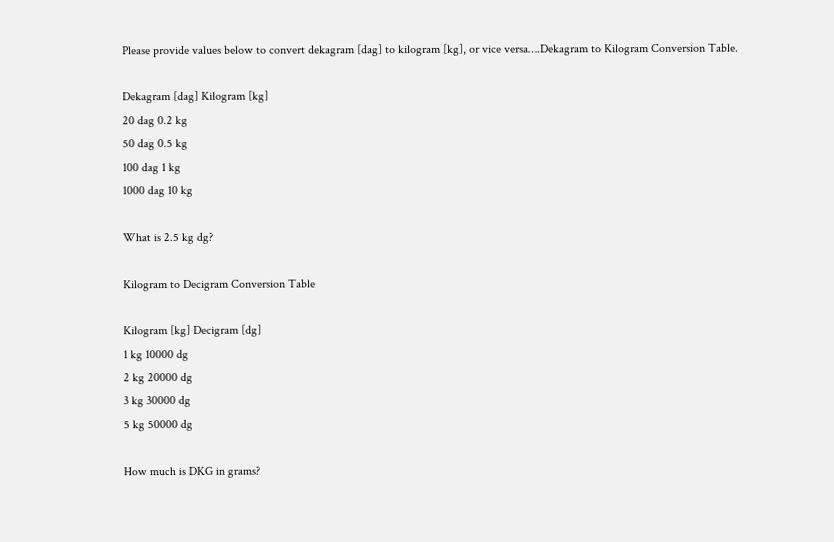Please provide values below to convert dekagram [dag] to kilogram [kg], or vice versa….Dekagram to Kilogram Conversion Table.

Dekagram [dag] Kilogram [kg]
20 dag 0.2 kg
50 dag 0.5 kg
100 dag 1 kg
1000 dag 10 kg

What is 2.5 kg dg?

Kilogram to Decigram Conversion Table

Kilogram [kg] Decigram [dg]
1 kg 10000 dg
2 kg 20000 dg
3 kg 30000 dg
5 kg 50000 dg

How much is DKG in grams?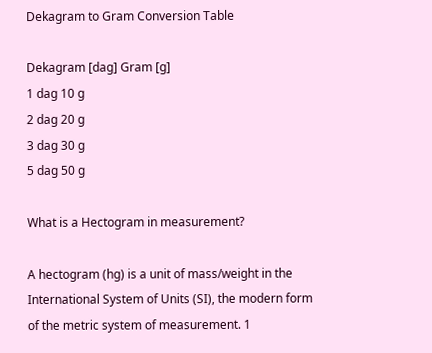Dekagram to Gram Conversion Table

Dekagram [dag] Gram [g]
1 dag 10 g
2 dag 20 g
3 dag 30 g
5 dag 50 g

What is a Hectogram in measurement?

A hectogram (hg) is a unit of mass/weight in the International System of Units (SI), the modern form of the metric system of measurement. 1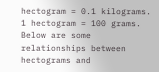hectogram = 0.1 kilograms. 1 hectogram = 100 grams. Below are some relationships between hectograms and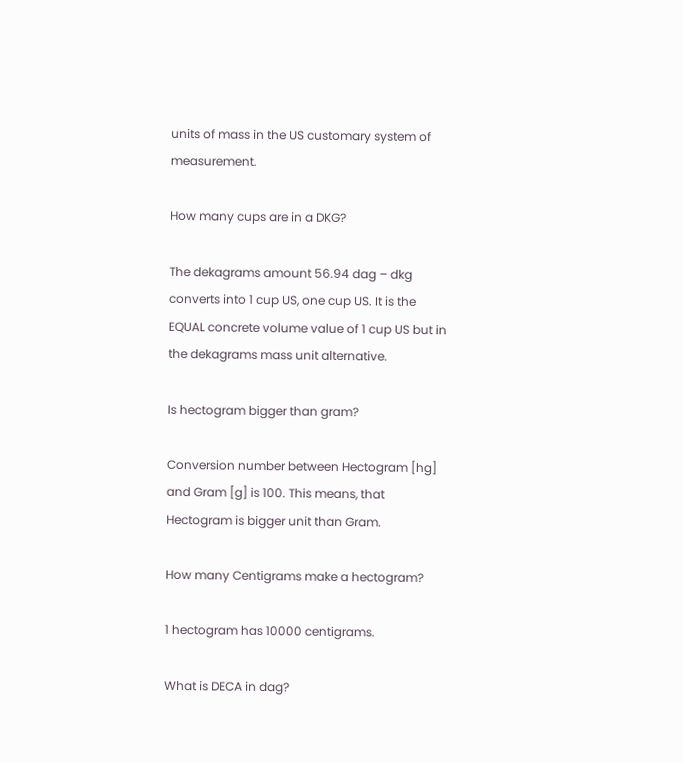units of mass in the US customary system of measurement.

How many cups are in a DKG?

The dekagrams amount 56.94 dag – dkg converts into 1 cup US, one cup US. It is the EQUAL concrete volume value of 1 cup US but in the dekagrams mass unit alternative.

Is hectogram bigger than gram?

Conversion number between Hectogram [hg] and Gram [g] is 100. This means, that Hectogram is bigger unit than Gram.

How many Centigrams make a hectogram?

1 hectogram has 10000 centigrams.

What is DECA in dag?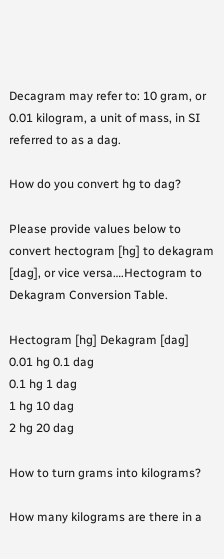Decagram may refer to: 10 gram, or 0.01 kilogram, a unit of mass, in SI referred to as a dag.

How do you convert hg to dag?

Please provide values below to convert hectogram [hg] to dekagram [dag], or vice versa….Hectogram to Dekagram Conversion Table.

Hectogram [hg] Dekagram [dag]
0.01 hg 0.1 dag
0.1 hg 1 dag
1 hg 10 dag
2 hg 20 dag

How to turn grams into kilograms?

How many kilograms are there in a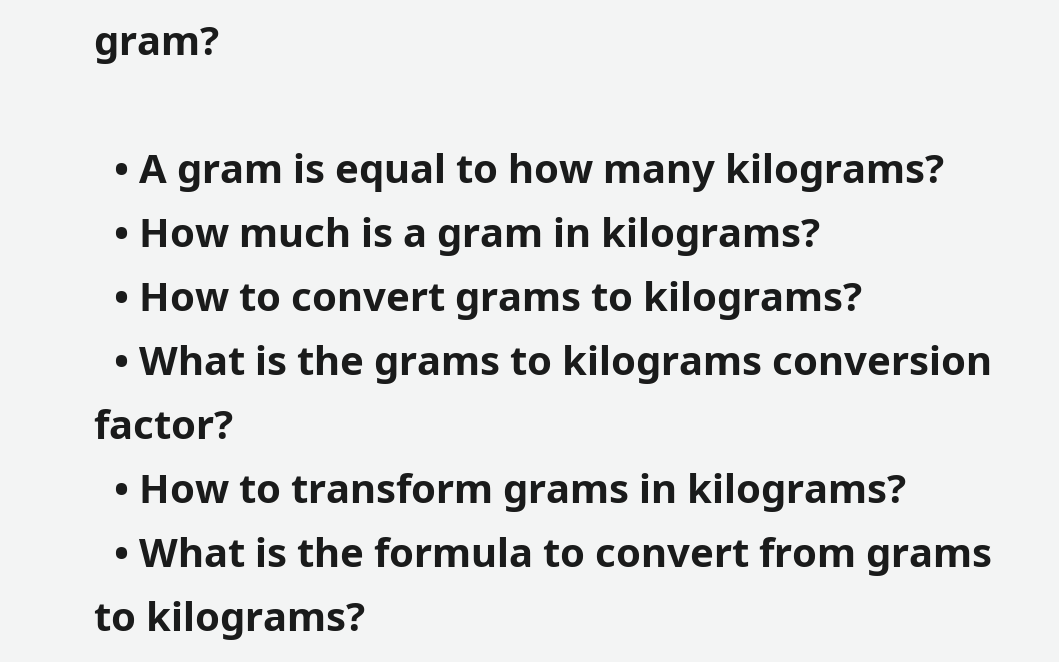gram?

  • A gram is equal to how many kilograms?
  • How much is a gram in kilograms?
  • How to convert grams to kilograms?
  • What is the grams to kilograms conversion factor?
  • How to transform grams in kilograms?
  • What is the formula to convert from grams to kilograms?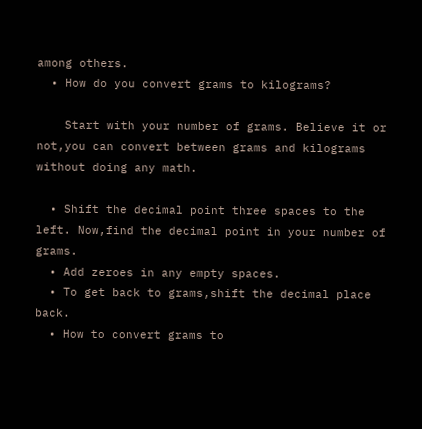among others.
  • How do you convert grams to kilograms?

    Start with your number of grams. Believe it or not,you can convert between grams and kilograms without doing any math.

  • Shift the decimal point three spaces to the left. Now,find the decimal point in your number of grams.
  • Add zeroes in any empty spaces.
  • To get back to grams,shift the decimal place back.
  • How to convert grams to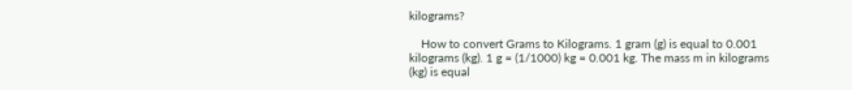kilograms?

    How to convert Grams to Kilograms. 1 gram (g) is equal to 0.001 kilograms (kg). 1 g = (1/1000) kg = 0.001 kg. The mass m in kilograms (kg) is equal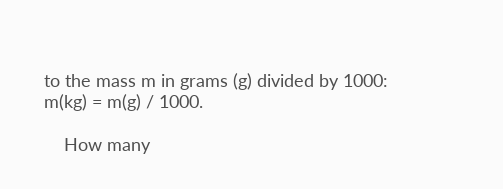to the mass m in grams (g) divided by 1000: m(kg) = m(g) / 1000.

    How many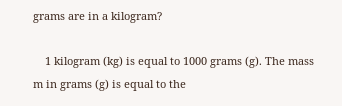grams are in a kilogram?

    1 kilogram (kg) is equal to 1000 grams (g). The mass m in grams (g) is equal to the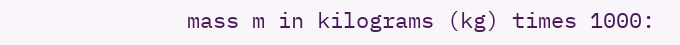mass m in kilograms (kg) times 1000: